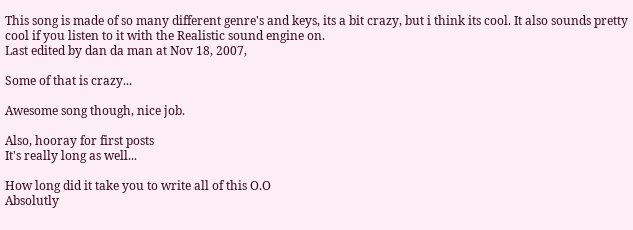This song is made of so many different genre's and keys, its a bit crazy, but i think its cool. It also sounds pretty cool if you listen to it with the Realistic sound engine on.
Last edited by dan da man at Nov 18, 2007,

Some of that is crazy...

Awesome song though, nice job.

Also, hooray for first posts
It's really long as well...

How long did it take you to write all of this O.O
Absolutly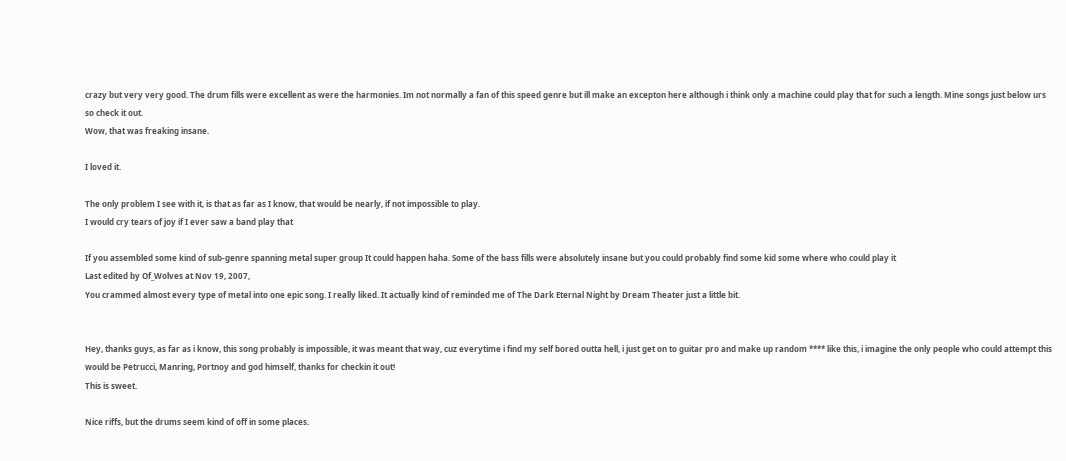crazy but very very good. The drum fills were excellent as were the harmonies. Im not normally a fan of this speed genre but ill make an excepton here although i think only a machine could play that for such a length. Mine songs just below urs so check it out.
Wow, that was freaking insane.

I loved it.

The only problem I see with it, is that as far as I know, that would be nearly, if not impossible to play.
I would cry tears of joy if I ever saw a band play that

If you assembled some kind of sub-genre spanning metal super group It could happen haha. Some of the bass fills were absolutely insane but you could probably find some kid some where who could play it
Last edited by Of_Wolves at Nov 19, 2007,
You crammed almost every type of metal into one epic song. I really liked. It actually kind of reminded me of The Dark Eternal Night by Dream Theater just a little bit.


Hey, thanks guys, as far as i know, this song probably is impossible, it was meant that way, cuz everytime i find my self bored outta hell, i just get on to guitar pro and make up random **** like this, i imagine the only people who could attempt this would be Petrucci, Manring, Portnoy and god himself, thanks for checkin it out!
This is sweet.

Nice riffs, but the drums seem kind of off in some places.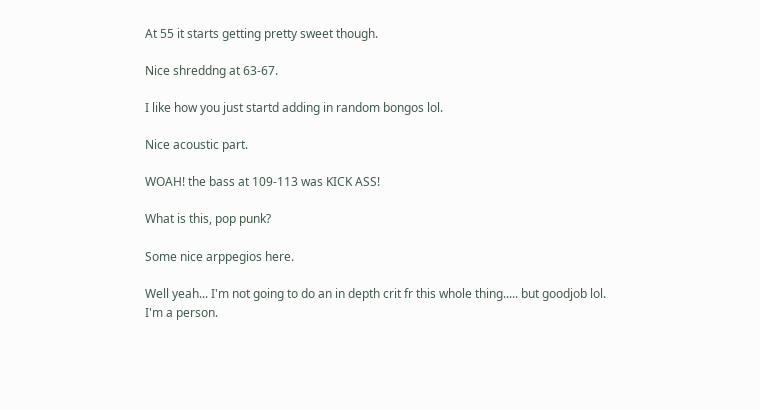At 55 it starts getting pretty sweet though.

Nice shreddng at 63-67.

I like how you just startd adding in random bongos lol.

Nice acoustic part.

WOAH! the bass at 109-113 was KICK ASS!

What is this, pop punk?

Some nice arppegios here.

Well yeah... I'm not going to do an in depth crit fr this whole thing..... but goodjob lol.
I'm a person.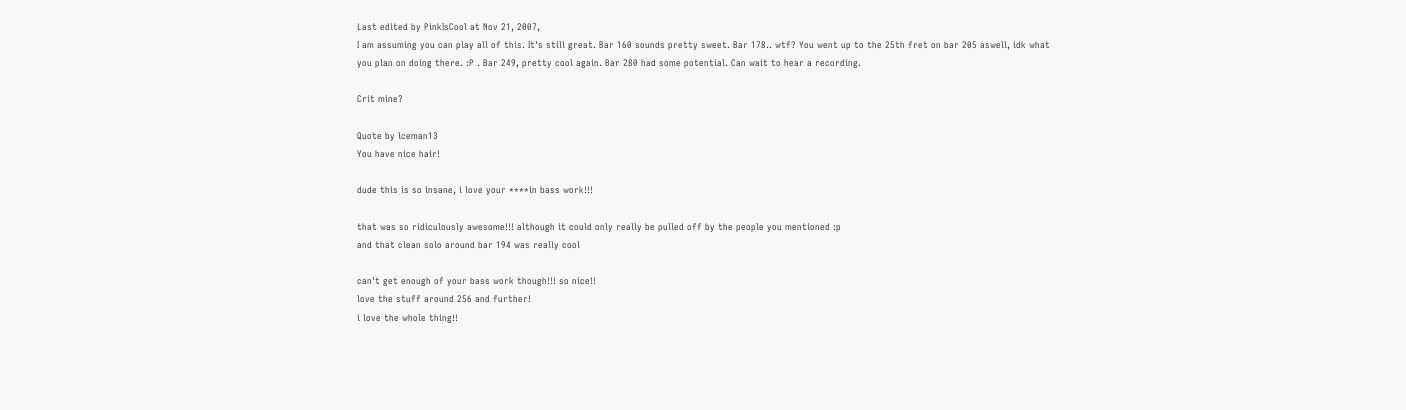Last edited by PinkIsCool at Nov 21, 2007,
I am assuming you can play all of this. It's still great. Bar 160 sounds pretty sweet. Bar 178.. wtf? You went up to the 25th fret on bar 205 aswell, idk what you plan on doing there. :P . Bar 249, pretty cool again. Bar 280 had some potential. Can wait to hear a recording.

Crit mine?

Quote by lceman13
You have nice hair!

dude this is so insane, i love your ****in bass work!!!

that was so ridiculously awesome!!! although it could only really be pulled off by the people you mentioned :p
and that clean solo around bar 194 was really cool

can't get enough of your bass work though!!! so nice!!
love the stuff around 256 and further!
i love the whole thing!!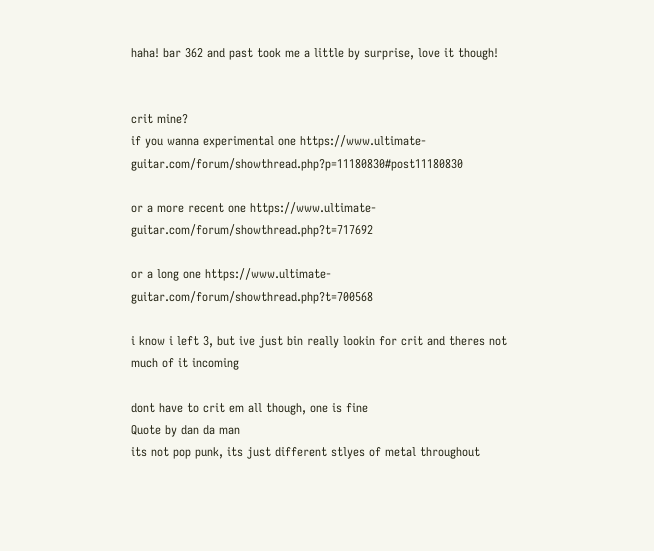haha! bar 362 and past took me a little by surprise, love it though!


crit mine?
if you wanna experimental one https://www.ultimate-guitar.com/forum/showthread.php?p=11180830#post11180830

or a more recent one https://www.ultimate-guitar.com/forum/showthread.php?t=717692

or a long one https://www.ultimate-guitar.com/forum/showthread.php?t=700568

i know i left 3, but ive just bin really lookin for crit and theres not much of it incoming

dont have to crit em all though, one is fine
Quote by dan da man
its not pop punk, its just different stlyes of metal throughout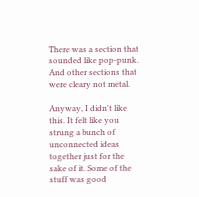There was a section that sounded like pop-punk. And other sections that were cleary not metal.

Anyway, I didn't like this. It felt like you strung a bunch of unconnected ideas together just for the sake of it. Some of the stuff was good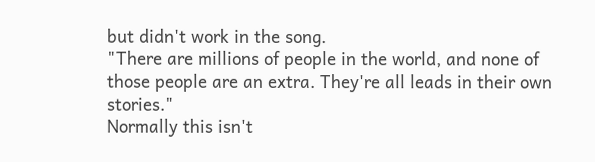but didn't work in the song.
"There are millions of people in the world, and none of those people are an extra. They're all leads in their own stories."
Normally this isn't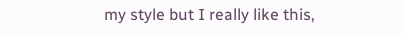my style but I really like this,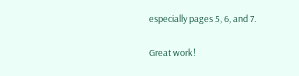especially pages 5, 6, and 7.

Great work!